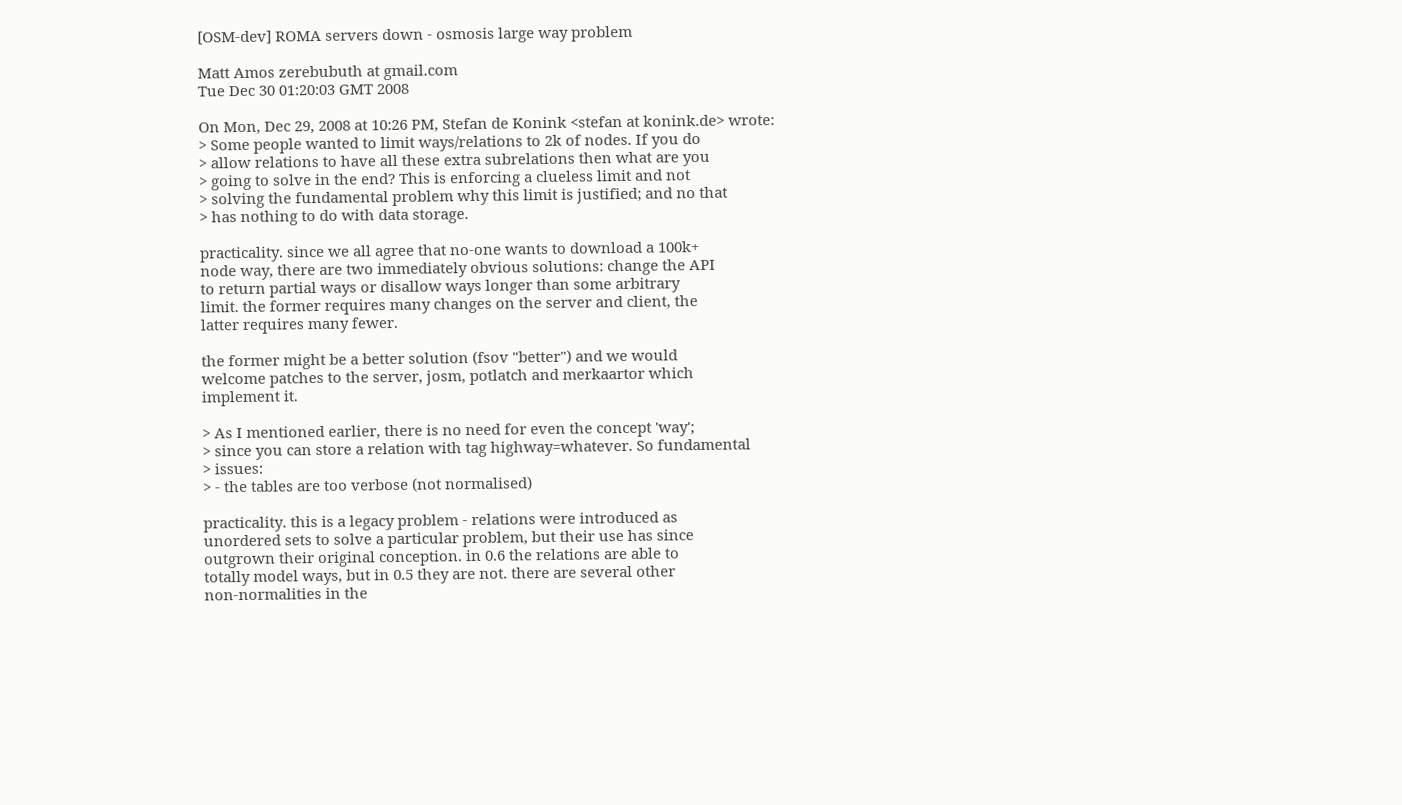[OSM-dev] ROMA servers down - osmosis large way problem

Matt Amos zerebubuth at gmail.com
Tue Dec 30 01:20:03 GMT 2008

On Mon, Dec 29, 2008 at 10:26 PM, Stefan de Konink <stefan at konink.de> wrote:
> Some people wanted to limit ways/relations to 2k of nodes. If you do
> allow relations to have all these extra subrelations then what are you
> going to solve in the end? This is enforcing a clueless limit and not
> solving the fundamental problem why this limit is justified; and no that
> has nothing to do with data storage.

practicality. since we all agree that no-one wants to download a 100k+
node way, there are two immediately obvious solutions: change the API
to return partial ways or disallow ways longer than some arbitrary
limit. the former requires many changes on the server and client, the
latter requires many fewer.

the former might be a better solution (fsov "better") and we would
welcome patches to the server, josm, potlatch and merkaartor which
implement it.

> As I mentioned earlier, there is no need for even the concept 'way';
> since you can store a relation with tag highway=whatever. So fundamental
> issues:
> - the tables are too verbose (not normalised)

practicality. this is a legacy problem - relations were introduced as
unordered sets to solve a particular problem, but their use has since
outgrown their original conception. in 0.6 the relations are able to
totally model ways, but in 0.5 they are not. there are several other
non-normalities in the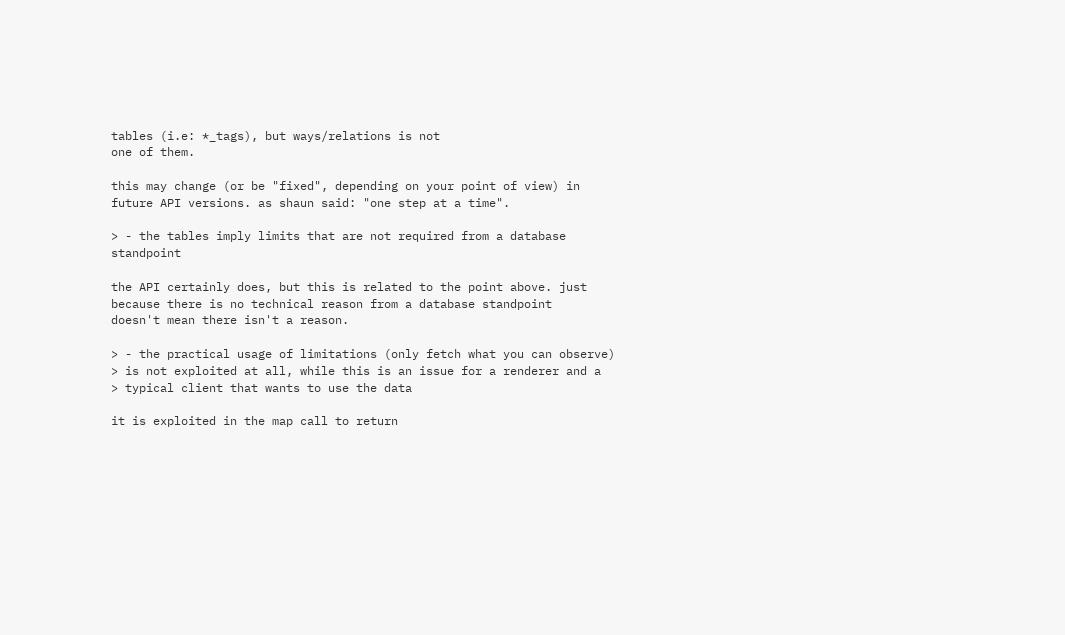tables (i.e: *_tags), but ways/relations is not
one of them.

this may change (or be "fixed", depending on your point of view) in
future API versions. as shaun said: "one step at a time".

> - the tables imply limits that are not required from a database standpoint

the API certainly does, but this is related to the point above. just
because there is no technical reason from a database standpoint
doesn't mean there isn't a reason.

> - the practical usage of limitations (only fetch what you can observe)
> is not exploited at all, while this is an issue for a renderer and a
> typical client that wants to use the data

it is exploited in the map call to return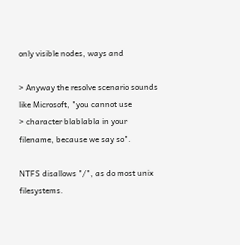only visible nodes, ways and

> Anyway the resolve scenario sounds like Microsoft, "you cannot use
> character blablabla in your filename, because we say so".

NTFS disallows "/", as do most unix filesystems.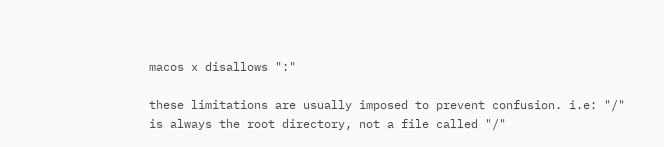macos x disallows ":"

these limitations are usually imposed to prevent confusion. i.e: "/"
is always the root directory, not a file called "/"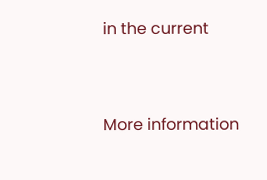in the current



More information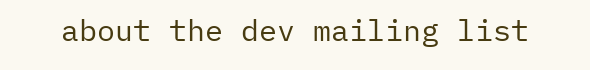about the dev mailing list